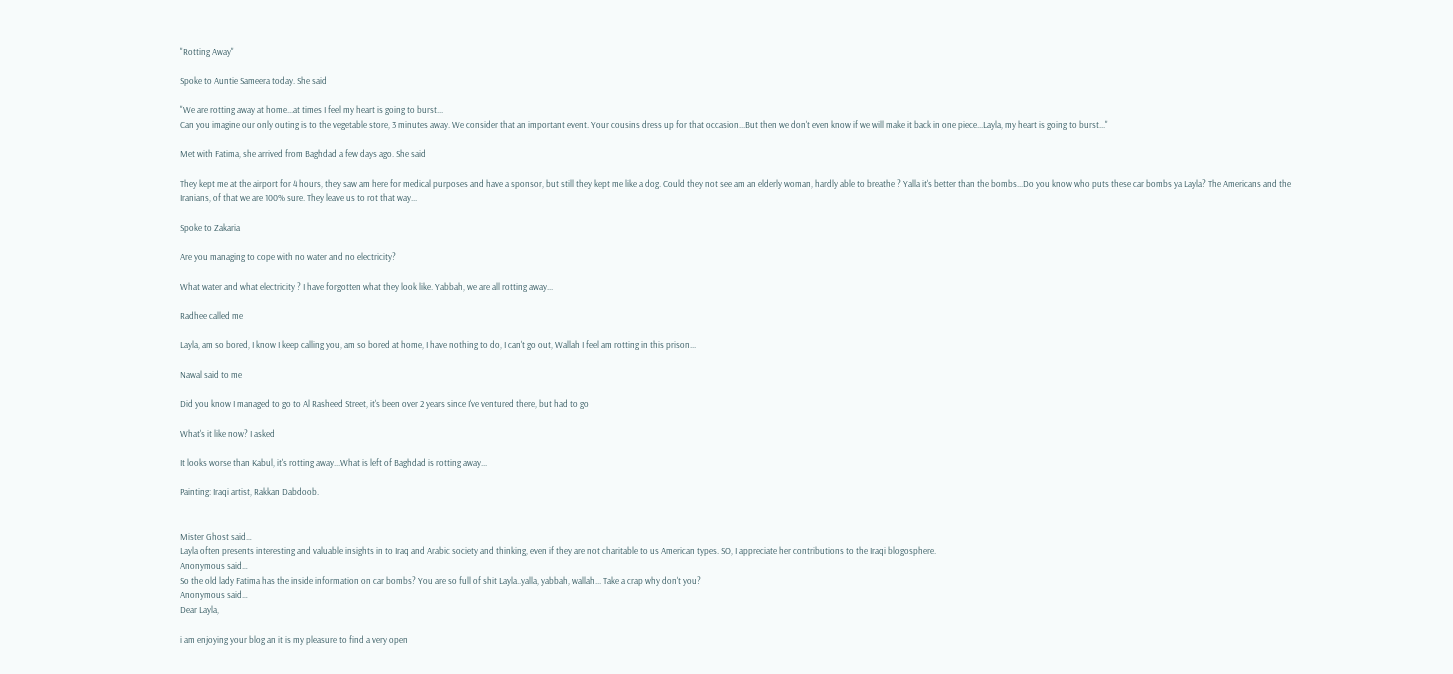"Rotting Away"

Spoke to Auntie Sameera today. She said

"We are rotting away at home...at times I feel my heart is going to burst...
Can you imagine our only outing is to the vegetable store, 3 minutes away. We consider that an important event. Your cousins dress up for that occasion...But then we don't even know if we will make it back in one piece...Layla, my heart is going to burst..."

Met with Fatima, she arrived from Baghdad a few days ago. She said

They kept me at the airport for 4 hours, they saw am here for medical purposes and have a sponsor, but still they kept me like a dog. Could they not see am an elderly woman, hardly able to breathe ? Yalla it's better than the bombs...Do you know who puts these car bombs ya Layla? The Americans and the Iranians, of that we are 100% sure. They leave us to rot that way...

Spoke to Zakaria

Are you managing to cope with no water and no electricity?

What water and what electricity ? I have forgotten what they look like. Yabbah, we are all rotting away...

Radhee called me

Layla, am so bored, I know I keep calling you, am so bored at home, I have nothing to do, I can't go out, Wallah I feel am rotting in this prison...

Nawal said to me

Did you know I managed to go to Al Rasheed Street, it's been over 2 years since I've ventured there, but had to go

What's it like now? I asked

It looks worse than Kabul, it's rotting away...What is left of Baghdad is rotting away...

Painting: Iraqi artist, Rakkan Dabdoob.


Mister Ghost said…
Layla often presents interesting and valuable insights in to Iraq and Arabic society and thinking, even if they are not charitable to us American types. SO, I appreciate her contributions to the Iraqi blogosphere.
Anonymous said…
So the old lady Fatima has the inside information on car bombs? You are so full of shit Layla..yalla, yabbah, wallah... Take a crap why don't you?
Anonymous said…
Dear Layla,

i am enjoying your blog an it is my pleasure to find a very open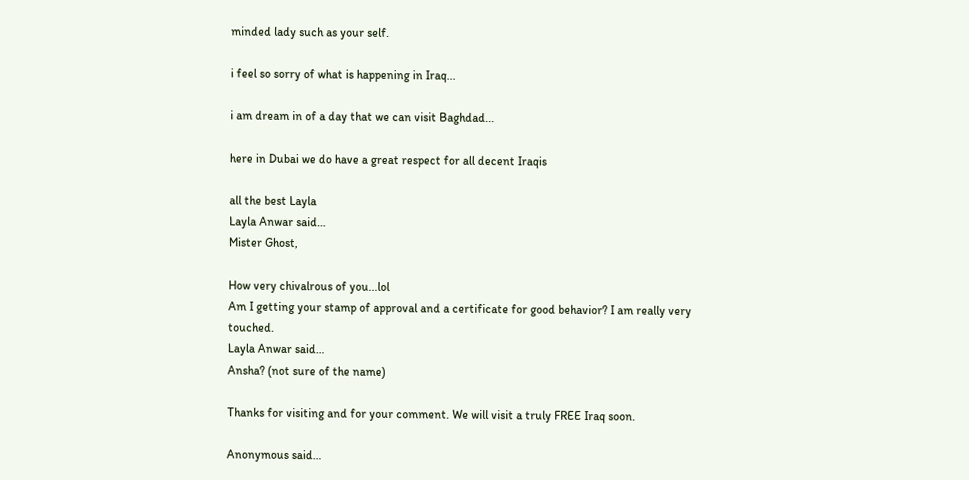minded lady such as your self.

i feel so sorry of what is happening in Iraq...

i am dream in of a day that we can visit Baghdad...

here in Dubai we do have a great respect for all decent Iraqis

all the best Layla
Layla Anwar said…
Mister Ghost,

How very chivalrous of you...lol
Am I getting your stamp of approval and a certificate for good behavior? I am really very touched.
Layla Anwar said…
Ansha? (not sure of the name)

Thanks for visiting and for your comment. We will visit a truly FREE Iraq soon.

Anonymous said…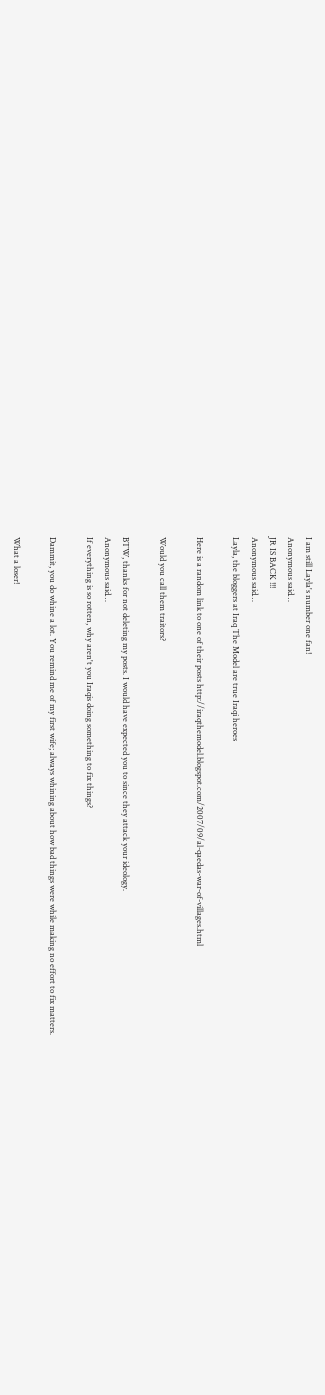I am still Layla's number one fan!
Anonymous said…
JR IS BACK !!!
Anonymous said…
Layla, the bloggers at Iraq The Model are true Iraqi heroes

Here is a random link to one of their posts http://iraqthemodel.blogspot.com/2007/09/al-qaedas-war-of-villages.html

Would you call them traitors?

BTW, thanks for not deleting my posts. I would have expected you to since they attack your ideology.
Anonymous said…
If everything is so rotten, why aren't you Iraqis doing something to fix things?

Dammit, you do whine a lot. You remind me of my first wife; always whining about how bad things were while making no effort to fix matters.

What a loser!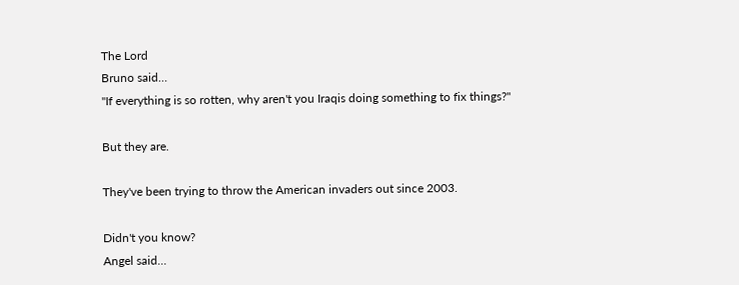The Lord
Bruno said…
"If everything is so rotten, why aren't you Iraqis doing something to fix things?"

But they are.

They've been trying to throw the American invaders out since 2003.

Didn't you know?
Angel said…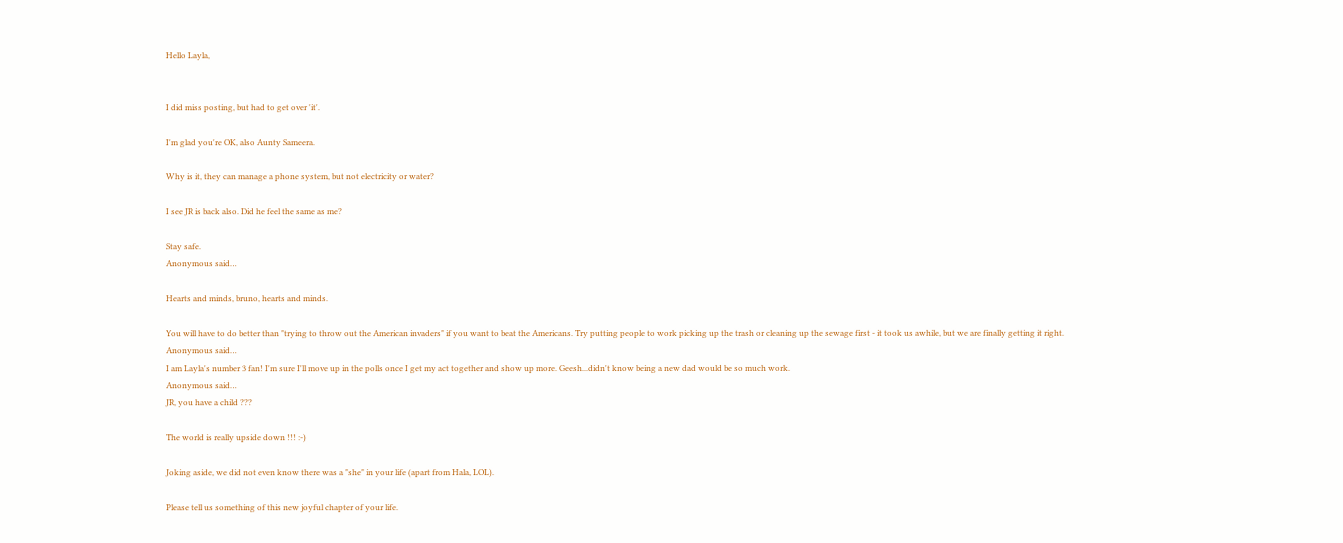Hello Layla,


I did miss posting, but had to get over 'it'.

I'm glad you're OK, also Aunty Sameera.

Why is it, they can manage a phone system, but not electricity or water?

I see JR is back also. Did he feel the same as me?

Stay safe.
Anonymous said…

Hearts and minds, bruno, hearts and minds.

You will have to do better than "trying to throw out the American invaders" if you want to beat the Americans. Try putting people to work picking up the trash or cleaning up the sewage first - it took us awhile, but we are finally getting it right.
Anonymous said…
I am Layla's number 3 fan! I'm sure I'll move up in the polls once I get my act together and show up more. Geesh...didn't know being a new dad would be so much work.
Anonymous said…
JR, you have a child ???

The world is really upside down !!! :-)

Joking aside, we did not even know there was a "she" in your life (apart from Hala, LOL).

Please tell us something of this new joyful chapter of your life.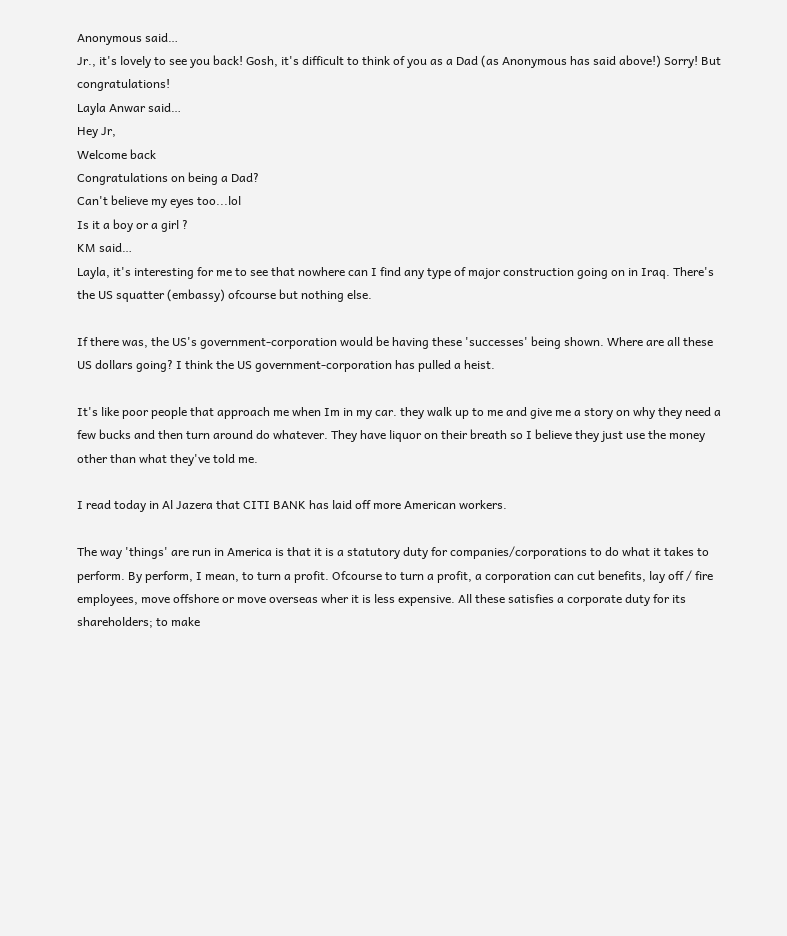Anonymous said…
Jr., it's lovely to see you back! Gosh, it's difficult to think of you as a Dad (as Anonymous has said above!) Sorry! But congratulations!
Layla Anwar said…
Hey Jr,
Welcome back
Congratulations on being a Dad?
Can't believe my eyes too...lol
Is it a boy or a girl ?
KM said…
Layla, it's interesting for me to see that nowhere can I find any type of major construction going on in Iraq. There's the US squatter (embassy) ofcourse but nothing else.

If there was, the US's government-corporation would be having these 'successes' being shown. Where are all these US dollars going? I think the US government-corporation has pulled a heist.

It's like poor people that approach me when Im in my car. they walk up to me and give me a story on why they need a few bucks and then turn around do whatever. They have liquor on their breath so I believe they just use the money other than what they've told me.

I read today in Al Jazera that CITI BANK has laid off more American workers.

The way 'things' are run in America is that it is a statutory duty for companies/corporations to do what it takes to perform. By perform, I mean, to turn a profit. Ofcourse to turn a profit, a corporation can cut benefits, lay off / fire employees, move offshore or move overseas wher it is less expensive. All these satisfies a corporate duty for its shareholders; to make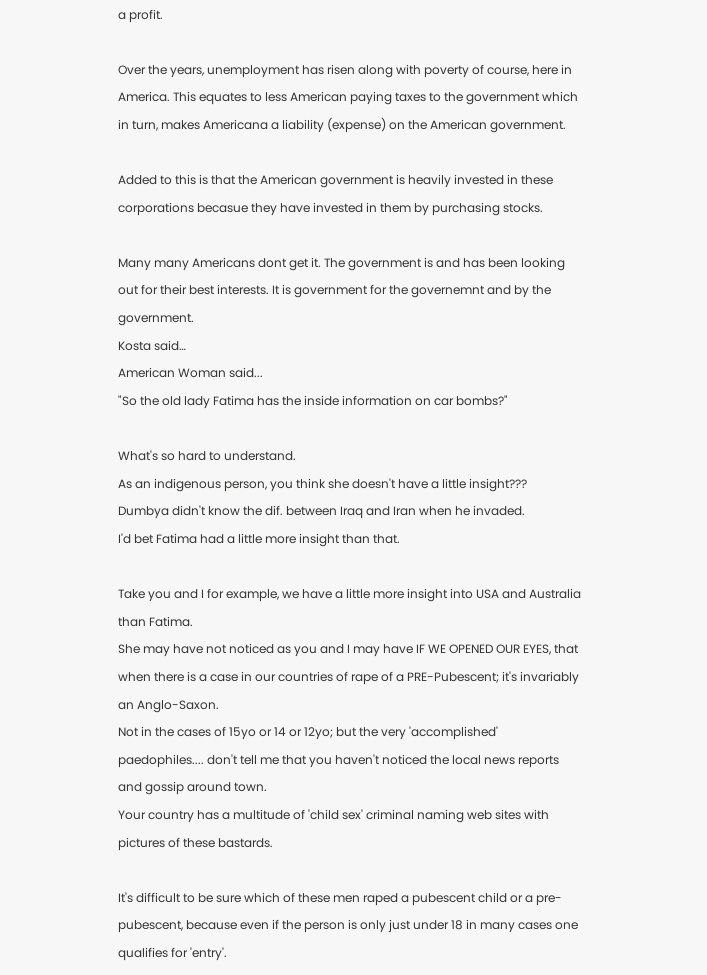a profit.

Over the years, unemployment has risen along with poverty of course, here in America. This equates to less American paying taxes to the government which in turn, makes Americana a liability (expense) on the American government.

Added to this is that the American government is heavily invested in these corporations becasue they have invested in them by purchasing stocks.

Many many Americans dont get it. The government is and has been looking out for their best interests. It is government for the governemnt and by the government.
Kosta said…
American Woman said...
"So the old lady Fatima has the inside information on car bombs?"

What's so hard to understand.
As an indigenous person, you think she doesn't have a little insight???
Dumbya didn't know the dif. between Iraq and Iran when he invaded.
I'd bet Fatima had a little more insight than that.

Take you and I for example, we have a little more insight into USA and Australia than Fatima.
She may have not noticed as you and I may have IF WE OPENED OUR EYES, that when there is a case in our countries of rape of a PRE-Pubescent; it's invariably an Anglo-Saxon.
Not in the cases of 15yo or 14 or 12yo; but the very 'accomplished' paedophiles.... don't tell me that you haven't noticed the local news reports and gossip around town.
Your country has a multitude of 'child sex' criminal naming web sites with pictures of these bastards.

It's difficult to be sure which of these men raped a pubescent child or a pre-pubescent, because even if the person is only just under 18 in many cases one qualifies for 'entry'.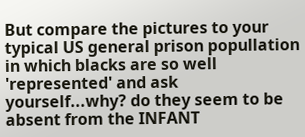But compare the pictures to your typical US general prison popullation in which blacks are so well 'represented' and ask yourself...why? do they seem to be absent from the INFANT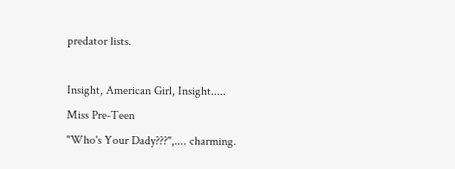predator lists.

Insight, American Girl, Insight.....
Miss Pre-Teen
"Who's Your Dady???",.... charming.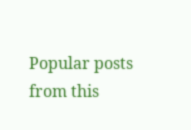Popular posts from this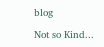blog

Not so Kind...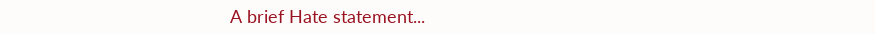A brief Hate statement...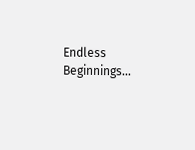Endless Beginnings...